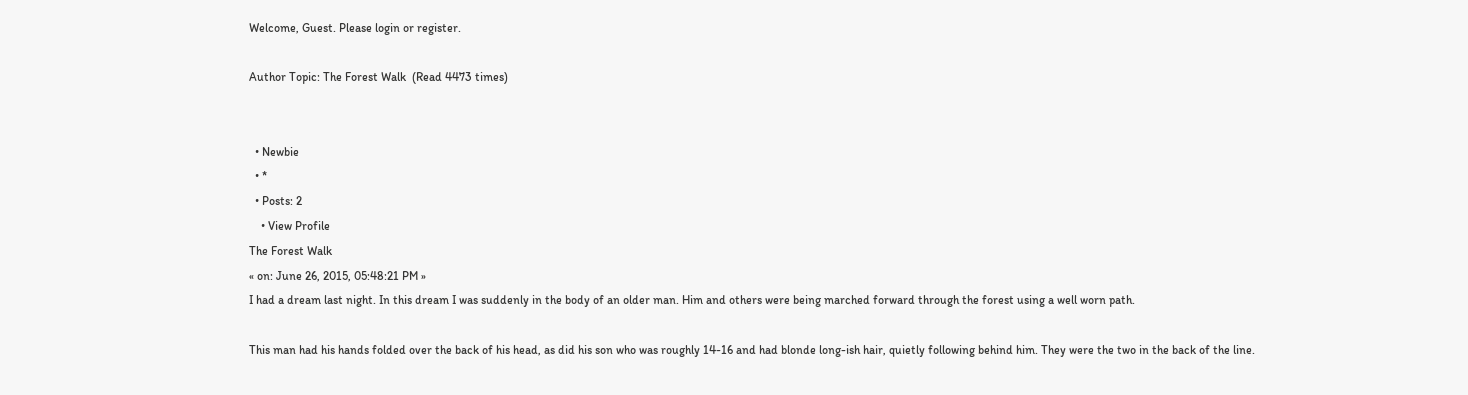Welcome, Guest. Please login or register.

Author Topic: The Forest Walk  (Read 4473 times)


  • Newbie
  • *
  • Posts: 2
    • View Profile
The Forest Walk
« on: June 26, 2015, 05:48:21 PM »
I had a dream last night. In this dream I was suddenly in the body of an older man. Him and others were being marched forward through the forest using a well worn path.

This man had his hands folded over the back of his head, as did his son who was roughly 14-16 and had blonde long-ish hair, quietly following behind him. They were the two in the back of the line.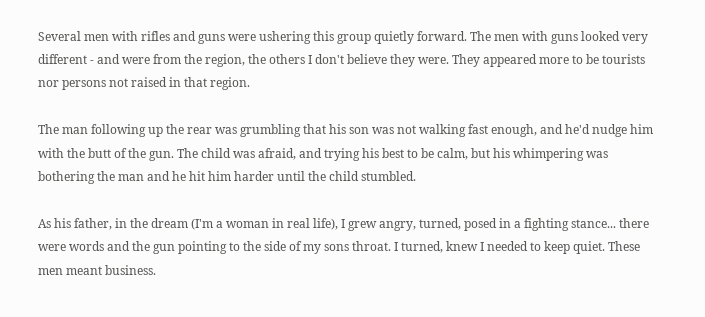Several men with rifles and guns were ushering this group quietly forward. The men with guns looked very different - and were from the region, the others I don't believe they were. They appeared more to be tourists nor persons not raised in that region.

The man following up the rear was grumbling that his son was not walking fast enough, and he'd nudge him with the butt of the gun. The child was afraid, and trying his best to be calm, but his whimpering was bothering the man and he hit him harder until the child stumbled.

As his father, in the dream (I'm a woman in real life), I grew angry, turned, posed in a fighting stance... there were words and the gun pointing to the side of my sons throat. I turned, knew I needed to keep quiet. These men meant business.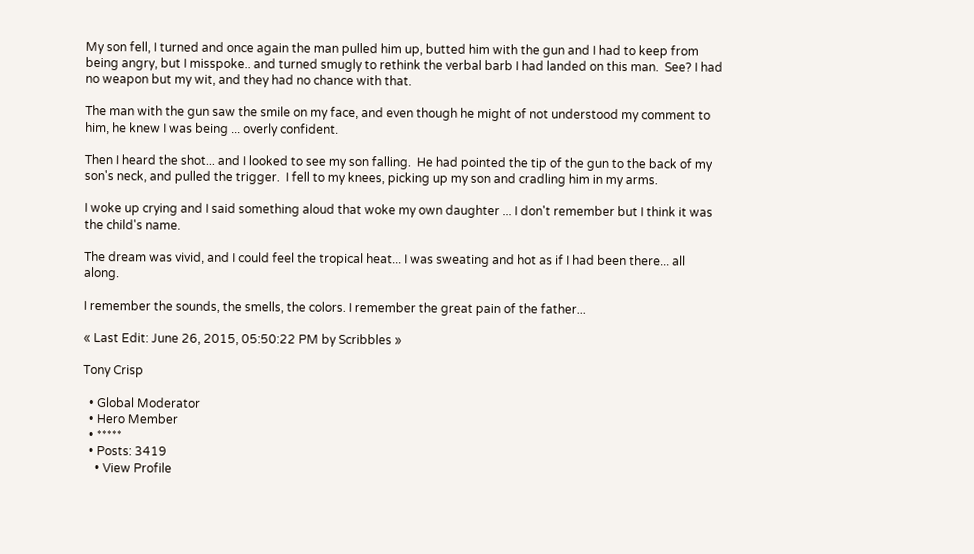My son fell, I turned and once again the man pulled him up, butted him with the gun and I had to keep from being angry, but I misspoke.. and turned smugly to rethink the verbal barb I had landed on this man.  See? I had no weapon but my wit, and they had no chance with that.

The man with the gun saw the smile on my face, and even though he might of not understood my comment to him, he knew I was being ... overly confident.

Then I heard the shot... and I looked to see my son falling.  He had pointed the tip of the gun to the back of my son's neck, and pulled the trigger.  I fell to my knees, picking up my son and cradling him in my arms.

I woke up crying and I said something aloud that woke my own daughter ... I don't remember but I think it was the child's name.

The dream was vivid, and I could feel the tropical heat... I was sweating and hot as if I had been there... all along.

I remember the sounds, the smells, the colors. I remember the great pain of the father...

« Last Edit: June 26, 2015, 05:50:22 PM by Scribbles »

Tony Crisp

  • Global Moderator
  • Hero Member
  • *****
  • Posts: 3419
    • View Profile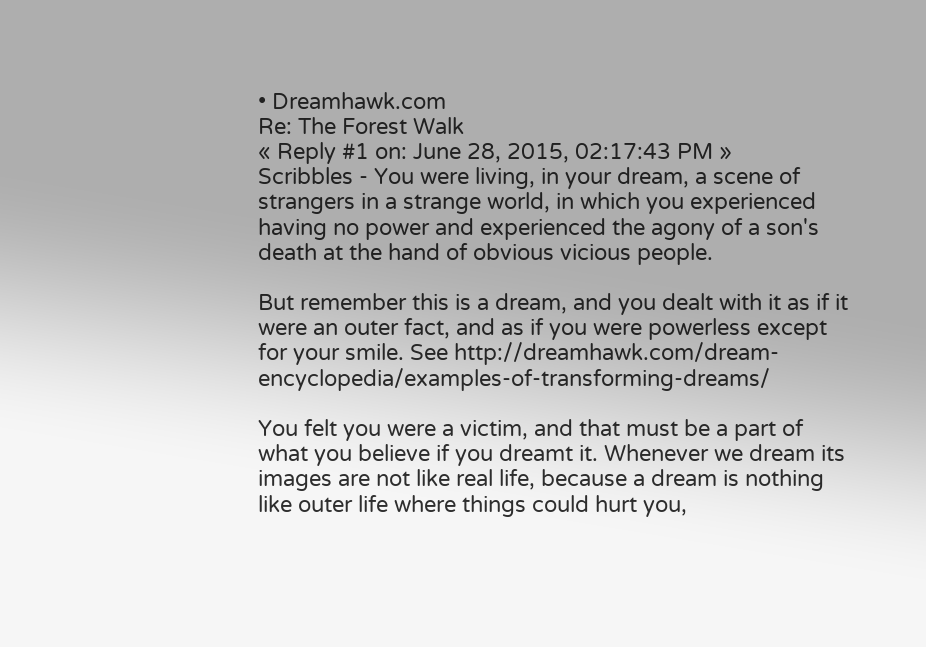• Dreamhawk.com
Re: The Forest Walk
« Reply #1 on: June 28, 2015, 02:17:43 PM »
Scribbles - You were living, in your dream, a scene of strangers in a strange world, in which you experienced having no power and experienced the agony of a son's death at the hand of obvious vicious people.

But remember this is a dream, and you dealt with it as if it were an outer fact, and as if you were powerless except for your smile. See http://dreamhawk.com/dream-encyclopedia/examples-of-transforming-dreams/

You felt you were a victim, and that must be a part of what you believe if you dreamt it. Whenever we dream its images are not like real life, because a dream is nothing like outer life where things could hurt you,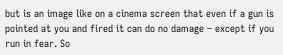but is an image like on a cinema screen that even if a gun is pointed at you and fired it can do no damage – except if you run in fear. So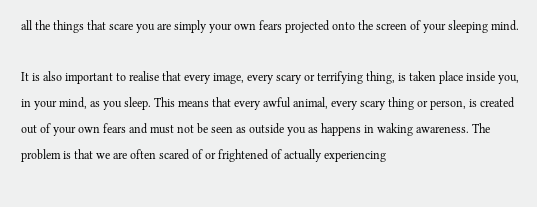all the things that scare you are simply your own fears projected onto the screen of your sleeping mind.

It is also important to realise that every image, every scary or terrifying thing, is taken place inside you, in your mind, as you sleep. This means that every awful animal, every scary thing or person, is created out of your own fears and must not be seen as outside you as happens in waking awareness. The problem is that we are often scared of or frightened of actually experiencing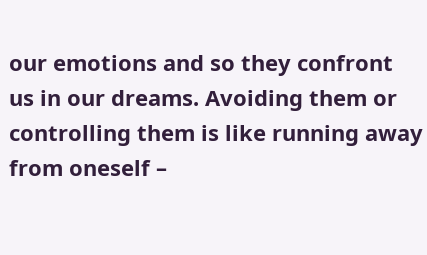our emotions and so they confront us in our dreams. Avoiding them or controlling them is like running away from oneself –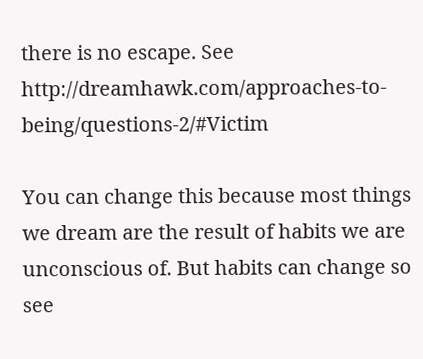there is no escape. See http://dreamhawk.com/approaches-to-being/questions-2/#Victim

You can change this because most things we dream are the result of habits we are unconscious of. But habits can change so see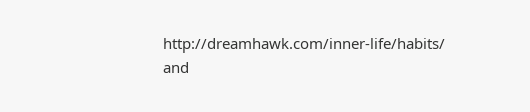http://dreamhawk.com/inner-life/habits/ and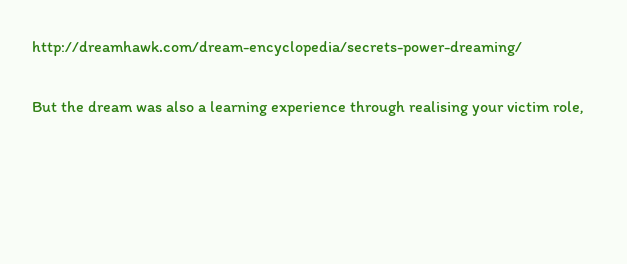http://dreamhawk.com/dream-encyclopedia/secrets-power-dreaming/

But the dream was also a learning experience through realising your victim role,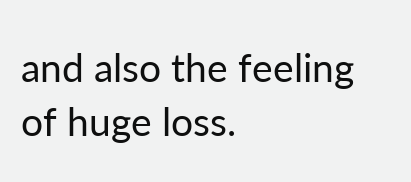and also the feeling of huge loss.